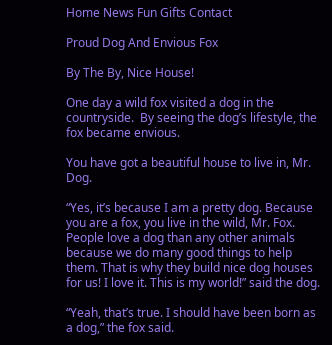Home News Fun Gifts Contact

Proud Dog And Envious Fox

By The By, Nice House!

One day a wild fox visited a dog in the countryside.  By seeing the dog’s lifestyle, the fox became envious.

You have got a beautiful house to live in, Mr. Dog.

“Yes, it’s because I am a pretty dog. Because you are a fox, you live in the wild, Mr. Fox. People love a dog than any other animals because we do many good things to help them. That is why they build nice dog houses for us! I love it. This is my world!” said the dog.

“Yeah, that’s true. I should have been born as a dog,” the fox said.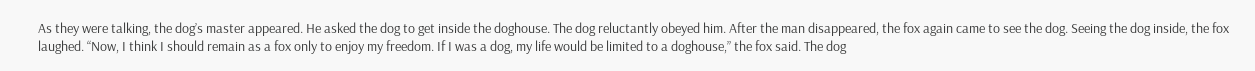As they were talking, the dog’s master appeared. He asked the dog to get inside the doghouse. The dog reluctantly obeyed him. After the man disappeared, the fox again came to see the dog. Seeing the dog inside, the fox laughed. “Now, I think I should remain as a fox only to enjoy my freedom. If I was a dog, my life would be limited to a doghouse,” the fox said. The dog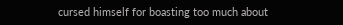cursed himself for boasting too much about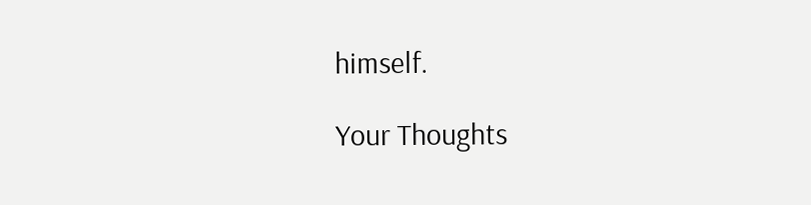himself.

Your Thoughts